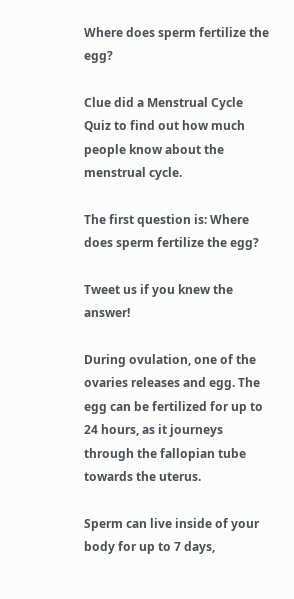Where does sperm fertilize the egg?

Clue did a Menstrual Cycle Quiz to find out how much people know about the menstrual cycle.

The first question is: Where does sperm fertilize the egg?

Tweet us if you knew the answer!

During ovulation, one of the ovaries releases and egg. The egg can be fertilized for up to 24 hours, as it journeys through the fallopian tube towards the uterus.

Sperm can live inside of your body for up to 7 days,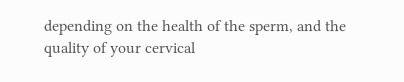depending on the health of the sperm, and the quality of your cervical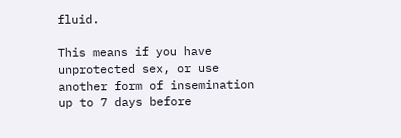fluid.

This means if you have unprotected sex, or use another form of insemination up to 7 days before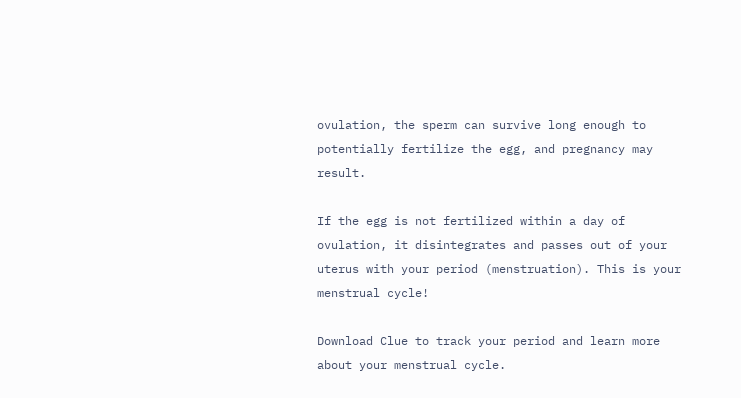ovulation, the sperm can survive long enough to potentially fertilize the egg, and pregnancy may result.

If the egg is not fertilized within a day of ovulation, it disintegrates and passes out of your uterus with your period (menstruation). This is your menstrual cycle!

Download Clue to track your period and learn more about your menstrual cycle.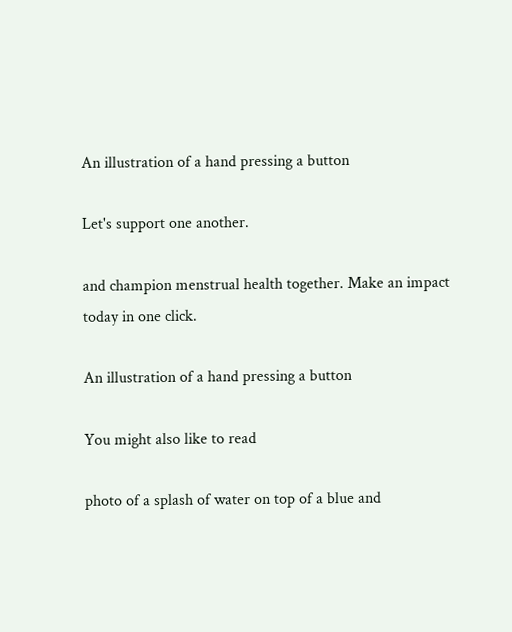An illustration of a hand pressing a button

Let's support one another.

and champion menstrual health together. Make an impact today in one click.

An illustration of a hand pressing a button

You might also like to read

photo of a splash of water on top of a blue and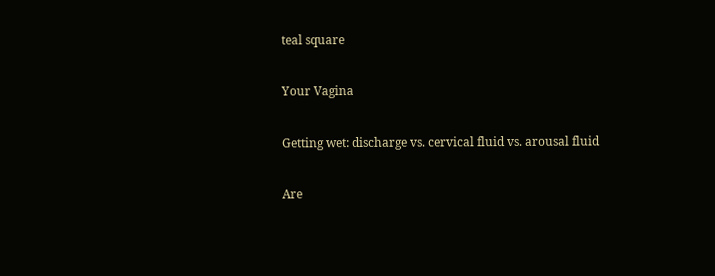teal square

Your Vagina

Getting wet: discharge vs. cervical fluid vs. arousal fluid

Are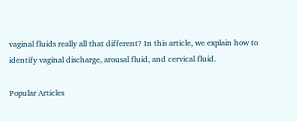vaginal fluids really all that different? In this article, we explain how to identify vaginal discharge, arousal fluid, and cervical fluid.

Popular Articles